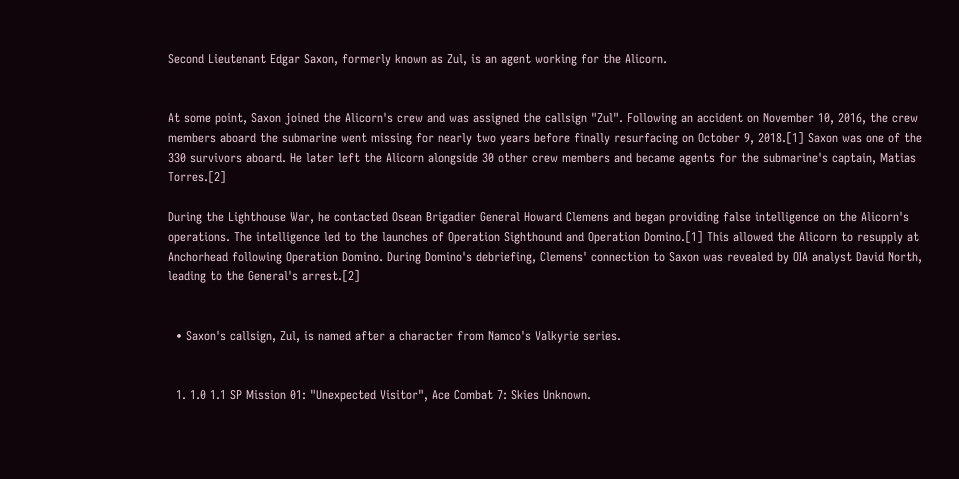Second Lieutenant Edgar Saxon, formerly known as Zul, is an agent working for the Alicorn.


At some point, Saxon joined the Alicorn's crew and was assigned the callsign "Zul". Following an accident on November 10, 2016, the crew members aboard the submarine went missing for nearly two years before finally resurfacing on October 9, 2018.[1] Saxon was one of the 330 survivors aboard. He later left the Alicorn alongside 30 other crew members and became agents for the submarine's captain, Matias Torres.[2]

During the Lighthouse War, he contacted Osean Brigadier General Howard Clemens and began providing false intelligence on the Alicorn's operations. The intelligence led to the launches of Operation Sighthound and Operation Domino.[1] This allowed the Alicorn to resupply at Anchorhead following Operation Domino. During Domino's debriefing, Clemens' connection to Saxon was revealed by OIA analyst David North, leading to the General's arrest.[2]


  • Saxon's callsign, Zul, is named after a character from Namco's Valkyrie series.


  1. 1.0 1.1 SP Mission 01: "Unexpected Visitor", Ace Combat 7: Skies Unknown.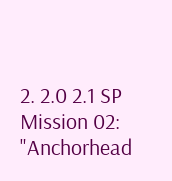2. 2.0 2.1 SP Mission 02: "Anchorhead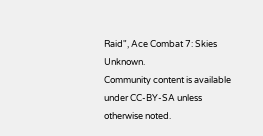Raid", Ace Combat 7: Skies Unknown.
Community content is available under CC-BY-SA unless otherwise noted.